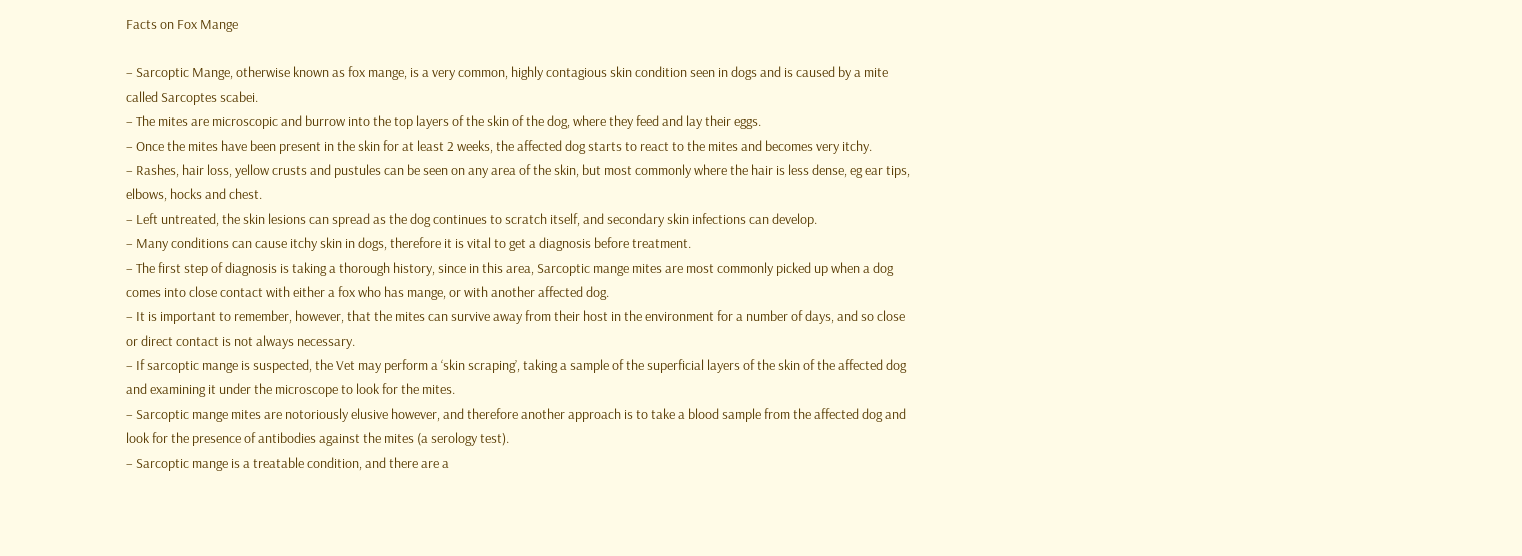Facts on Fox Mange

– Sarcoptic Mange, otherwise known as fox mange, is a very common, highly contagious skin condition seen in dogs and is caused by a mite called Sarcoptes scabei.
– The mites are microscopic and burrow into the top layers of the skin of the dog, where they feed and lay their eggs.
– Once the mites have been present in the skin for at least 2 weeks, the affected dog starts to react to the mites and becomes very itchy.
– Rashes, hair loss, yellow crusts and pustules can be seen on any area of the skin, but most commonly where the hair is less dense, eg ear tips, elbows, hocks and chest.
– Left untreated, the skin lesions can spread as the dog continues to scratch itself, and secondary skin infections can develop.
– Many conditions can cause itchy skin in dogs, therefore it is vital to get a diagnosis before treatment.
– The first step of diagnosis is taking a thorough history, since in this area, Sarcoptic mange mites are most commonly picked up when a dog comes into close contact with either a fox who has mange, or with another affected dog.
– It is important to remember, however, that the mites can survive away from their host in the environment for a number of days, and so close or direct contact is not always necessary.
– If sarcoptic mange is suspected, the Vet may perform a ‘skin scraping’, taking a sample of the superficial layers of the skin of the affected dog and examining it under the microscope to look for the mites.
– Sarcoptic mange mites are notoriously elusive however, and therefore another approach is to take a blood sample from the affected dog and look for the presence of antibodies against the mites (a serology test).
– Sarcoptic mange is a treatable condition, and there are a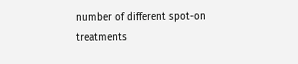number of different spot-on treatments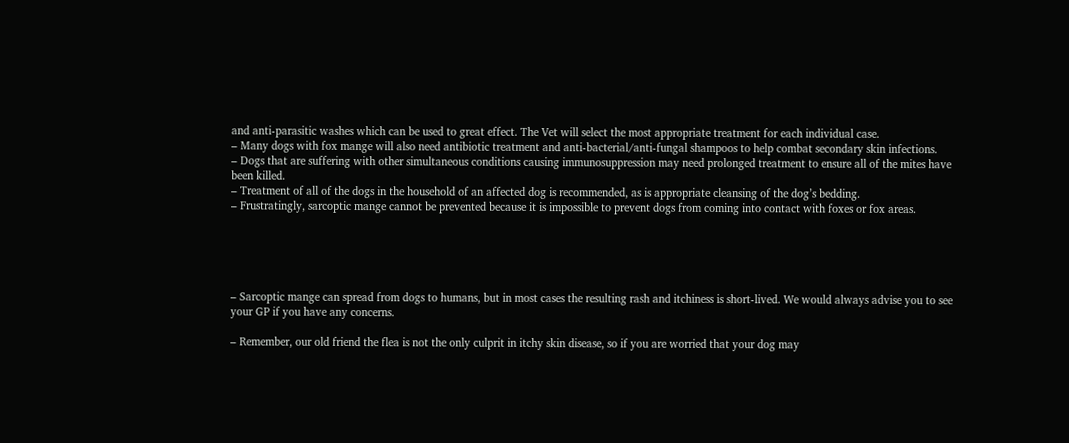and anti-parasitic washes which can be used to great effect. The Vet will select the most appropriate treatment for each individual case.
– Many dogs with fox mange will also need antibiotic treatment and anti-bacterial/anti-fungal shampoos to help combat secondary skin infections.
– Dogs that are suffering with other simultaneous conditions causing immunosuppression may need prolonged treatment to ensure all of the mites have been killed.
– Treatment of all of the dogs in the household of an affected dog is recommended, as is appropriate cleansing of the dog’s bedding.
– Frustratingly, sarcoptic mange cannot be prevented because it is impossible to prevent dogs from coming into contact with foxes or fox areas.





– Sarcoptic mange can spread from dogs to humans, but in most cases the resulting rash and itchiness is short-lived. We would always advise you to see your GP if you have any concerns.

– Remember, our old friend the flea is not the only culprit in itchy skin disease, so if you are worried that your dog may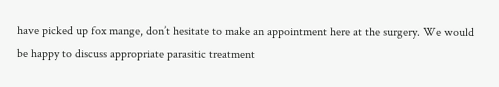have picked up fox mange, don’t hesitate to make an appointment here at the surgery. We would be happy to discuss appropriate parasitic treatment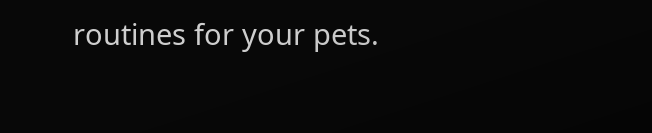routines for your pets.